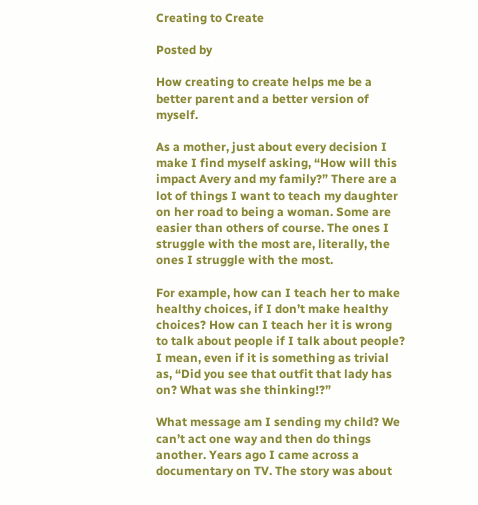Creating to Create

Posted by

How creating to create helps me be a better parent and a better version of myself.

As a mother, just about every decision I make I find myself asking, “How will this impact Avery and my family?” There are a lot of things I want to teach my daughter on her road to being a woman. Some are easier than others of course. The ones I struggle with the most are, literally, the ones I struggle with the most.

For example, how can I teach her to make healthy choices, if I don’t make healthy choices? How can I teach her it is wrong to talk about people if I talk about people? I mean, even if it is something as trivial as, “Did you see that outfit that lady has on? What was she thinking!?”

What message am I sending my child? We can’t act one way and then do things another. Years ago I came across a documentary on TV. The story was about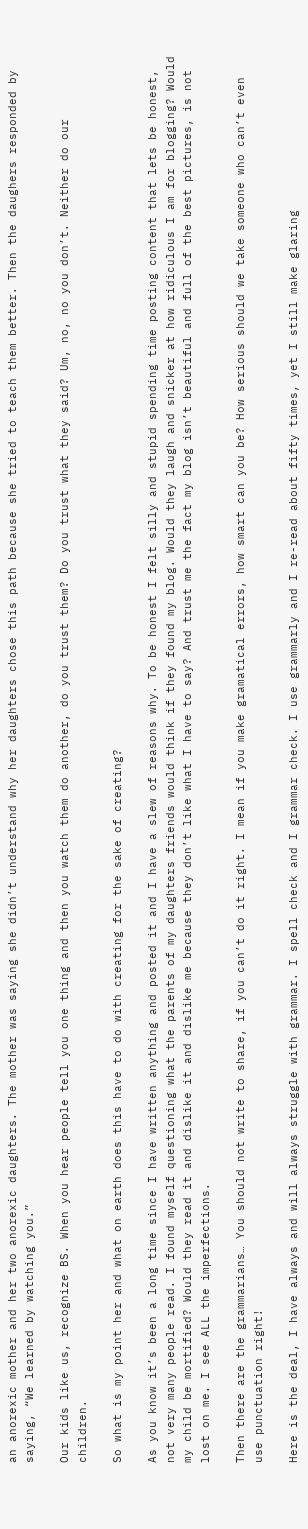an anorexic mother and her two anorexic daughters. The mother was saying she didn’t understand why her daughters chose this path because she tried to teach them better. Then the daughers responded by saying, “We learned by watching you.”

Our kids like us, recognize BS. When you hear people tell you one thing and then you watch them do another, do you trust them? Do you trust what they said? Um, no, no you don’t. Neither do our children.

So what is my point her and what on earth does this have to do with creating for the sake of creating?

As you know it’s been a long time since I have written anything and posted it and I have a slew of reasons why. To be honest I felt silly and stupid spending time posting content that lets be honest, not very many people read. I found myself questioning what the parents of my daughters friends would think if they found my blog. Would they laugh and snicker at how ridiculous I am for blogging? Would my child be mortified? Would they read it and dislike it and dislike me because they don’t like what I have to say? And trust me the fact my blog isn’t beautiful and full of the best pictures, is not lost on me. I see ALL the imperfections.

Then there are the grammarians… You should not write to share, if you can’t do it right. I mean if you make gramatical errors, how smart can you be? How serious should we take someone who can’t even use punctuation right!

Here is the deal, I have always and will always struggle with grammar. I spell check and I grammar check. I use grammarly and I re-read about fifty times, yet I still make glaring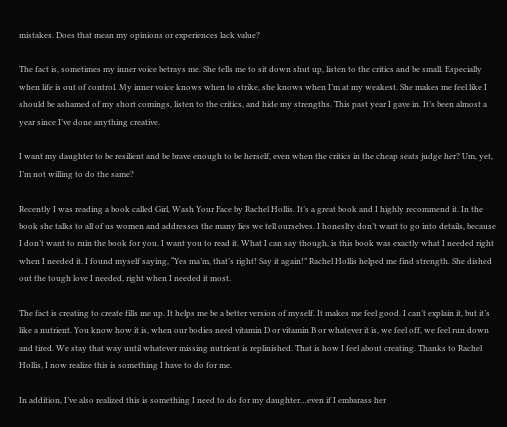mistakes. Does that mean my opinions or experiences lack value?

The fact is, sometimes my inner voice betrays me. She tells me to sit down shut up, listen to the critics and be small. Especially when life is out of control. My inner voice knows when to strike, she knows when I’m at my weakest. She makes me feel like I should be ashamed of my short comings, listen to the critics, and hide my strengths. This past year I gave in. It’s been almost a year since I’ve done anything creative.

I want my daughter to be resilient and be brave enough to be herself, even when the critics in the cheap seats judge her? Um, yet, I’m not willing to do the same?

Recently I was reading a book called Girl, Wash Your Face by Rachel Hollis. It’s a great book and I highly recommend it. In the book she talks to all of us women and addresses the many lies we tell ourselves. I honeslty don’t want to go into details, because I don’t want to ruin the book for you. I want you to read it. What I can say though, is this book was exactly what I needed right when I needed it. I found myself saying, “Yes ma’m, that’s right! Say it again!” Rachel Hollis helped me find strength. She dished out the tough love I needed, right when I needed it most.

The fact is creating to create fills me up. It helps me be a better version of myself. It makes me feel good. I can’t explain it, but it’s like a nutrient. You know how it is, when our bodies need vitamin D or vitamin B or whatever it is, we feel off, we feel run down and tired. We stay that way until whatever missing nutrient is replinished. That is how I feel about creating. Thanks to Rachel Hollis, I now realize this is something I have to do for me.

In addition, I’ve also realized this is something I need to do for my daughter…even if I embarass her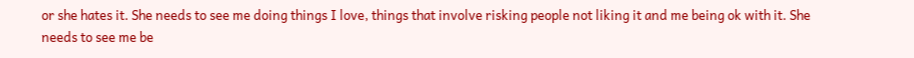or she hates it. She needs to see me doing things I love, things that involve risking people not liking it and me being ok with it. She needs to see me be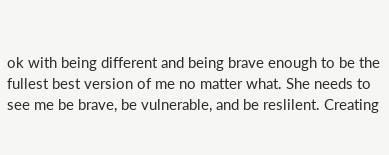ok with being different and being brave enough to be the fullest best version of me no matter what. She needs to see me be brave, be vulnerable, and be reslilent. Creating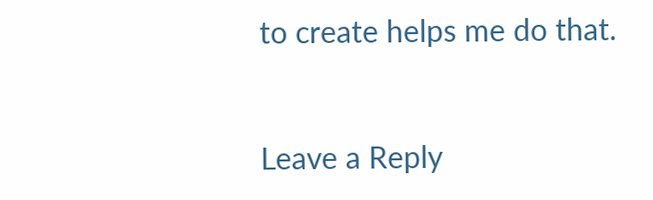to create helps me do that.


Leave a Reply